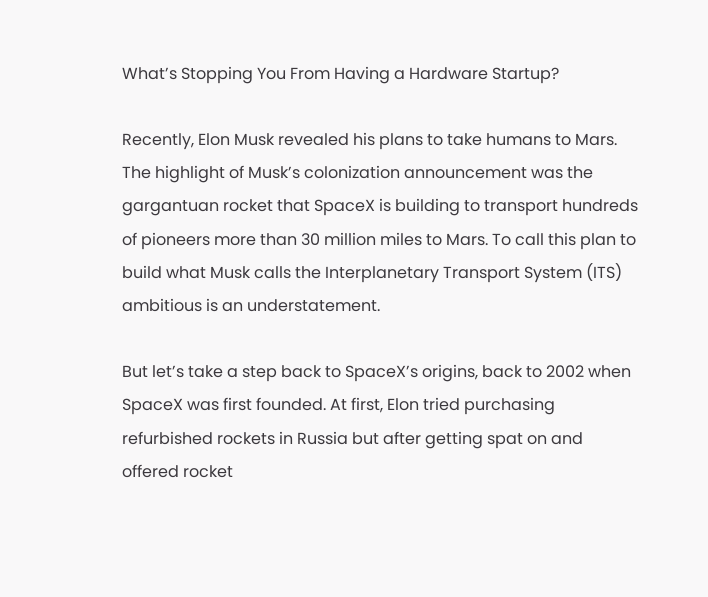What’s Stopping You From Having a Hardware Startup?

Recently, Elon Musk revealed his plans to take humans to Mars. The highlight of Musk’s colonization announcement was the gargantuan rocket that SpaceX is building to transport hundreds of pioneers more than 30 million miles to Mars. To call this plan to build what Musk calls the Interplanetary Transport System (ITS) ambitious is an understatement.

But let’s take a step back to SpaceX’s origins, back to 2002 when SpaceX was first founded. At first, Elon tried purchasing refurbished rockets in Russia but after getting spat on and offered rocket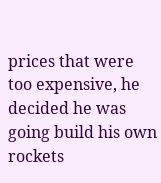prices that were too expensive, he decided he was going build his own rockets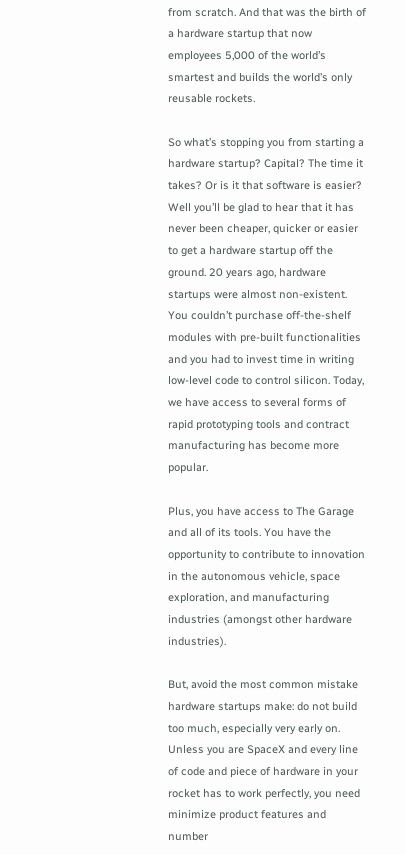from scratch. And that was the birth of a hardware startup that now employees 5,000 of the world’s smartest and builds the world’s only reusable rockets.

So what’s stopping you from starting a hardware startup? Capital? The time it takes? Or is it that software is easier? Well you’ll be glad to hear that it has never been cheaper, quicker or easier to get a hardware startup off the ground. 20 years ago, hardware startups were almost non-existent. You couldn’t purchase off-the-shelf modules with pre-built functionalities and you had to invest time in writing low-level code to control silicon. Today, we have access to several forms of rapid prototyping tools and contract manufacturing has become more popular.

Plus, you have access to The Garage and all of its tools. You have the opportunity to contribute to innovation in the autonomous vehicle, space exploration, and manufacturing industries (amongst other hardware industries).

But, avoid the most common mistake hardware startups make: do not build too much, especially very early on. Unless you are SpaceX and every line of code and piece of hardware in your rocket has to work perfectly, you need minimize product features and number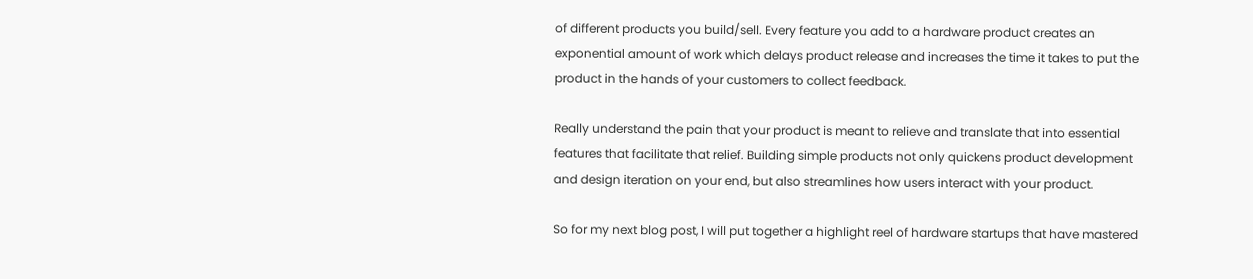of different products you build/sell. Every feature you add to a hardware product creates an exponential amount of work which delays product release and increases the time it takes to put the product in the hands of your customers to collect feedback.

Really understand the pain that your product is meant to relieve and translate that into essential features that facilitate that relief. Building simple products not only quickens product development and design iteration on your end, but also streamlines how users interact with your product.

So for my next blog post, I will put together a highlight reel of hardware startups that have mastered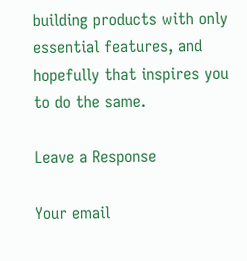building products with only essential features, and hopefully that inspires you to do the same.

Leave a Response

Your email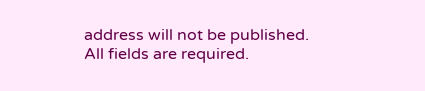address will not be published. All fields are required.